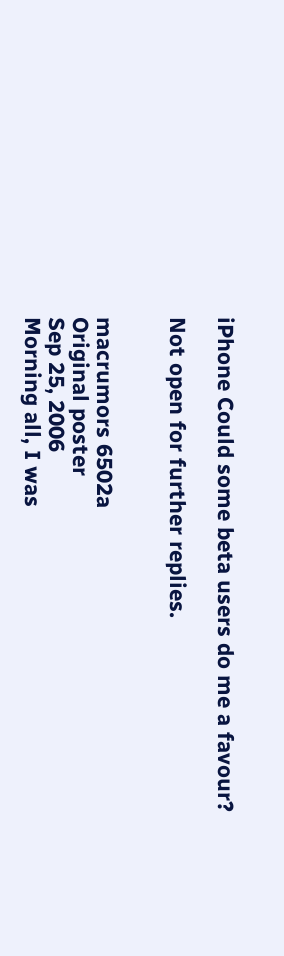iPhone Could some beta users do me a favour?

Not open for further replies.


macrumors 6502a
Original poster
Sep 25, 2006
Morning all, I was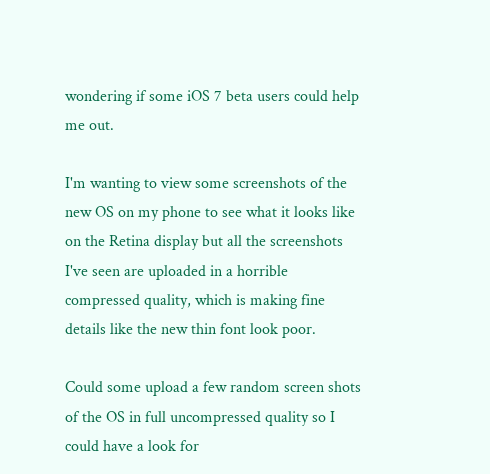wondering if some iOS 7 beta users could help me out.

I'm wanting to view some screenshots of the new OS on my phone to see what it looks like on the Retina display but all the screenshots I've seen are uploaded in a horrible compressed quality, which is making fine details like the new thin font look poor.

Could some upload a few random screen shots of the OS in full uncompressed quality so I could have a look for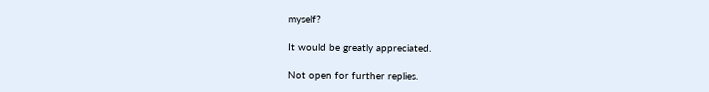myself?

It would be greatly appreciated.

Not open for further replies.